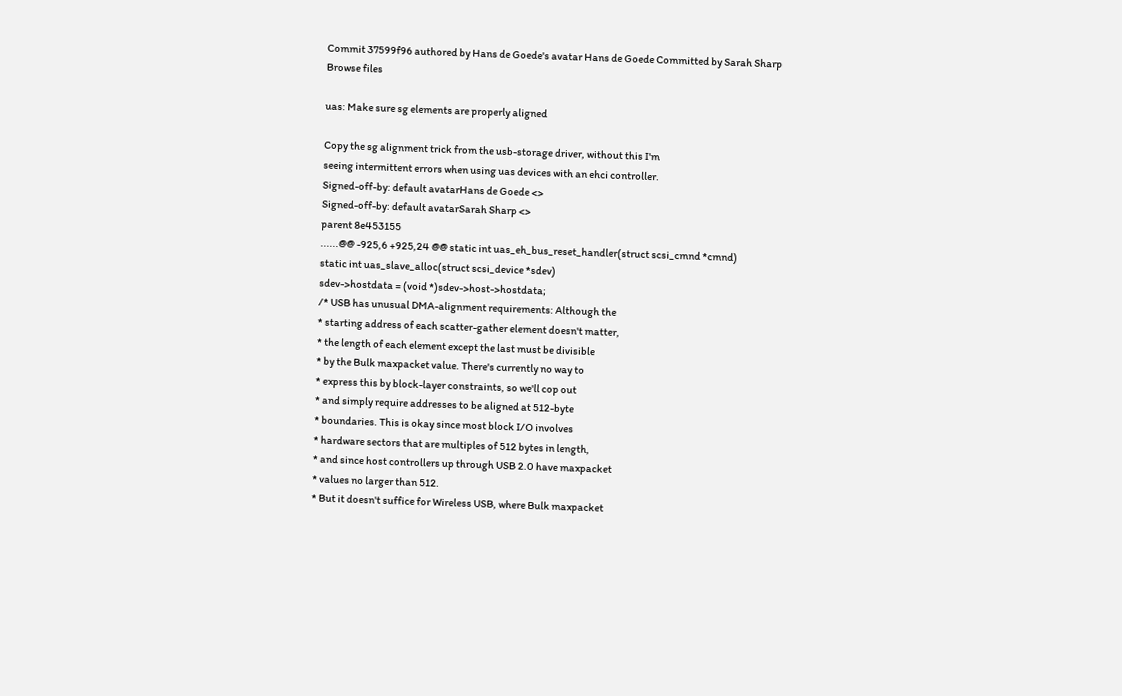Commit 37599f96 authored by Hans de Goede's avatar Hans de Goede Committed by Sarah Sharp
Browse files

uas: Make sure sg elements are properly aligned

Copy the sg alignment trick from the usb-storage driver, without this I'm
seeing intermittent errors when using uas devices with an ehci controller.
Signed-off-by: default avatarHans de Goede <>
Signed-off-by: default avatarSarah Sharp <>
parent 8e453155
......@@ -925,6 +925,24 @@ static int uas_eh_bus_reset_handler(struct scsi_cmnd *cmnd)
static int uas_slave_alloc(struct scsi_device *sdev)
sdev->hostdata = (void *)sdev->host->hostdata;
/* USB has unusual DMA-alignment requirements: Although the
* starting address of each scatter-gather element doesn't matter,
* the length of each element except the last must be divisible
* by the Bulk maxpacket value. There's currently no way to
* express this by block-layer constraints, so we'll cop out
* and simply require addresses to be aligned at 512-byte
* boundaries. This is okay since most block I/O involves
* hardware sectors that are multiples of 512 bytes in length,
* and since host controllers up through USB 2.0 have maxpacket
* values no larger than 512.
* But it doesn't suffice for Wireless USB, where Bulk maxpacket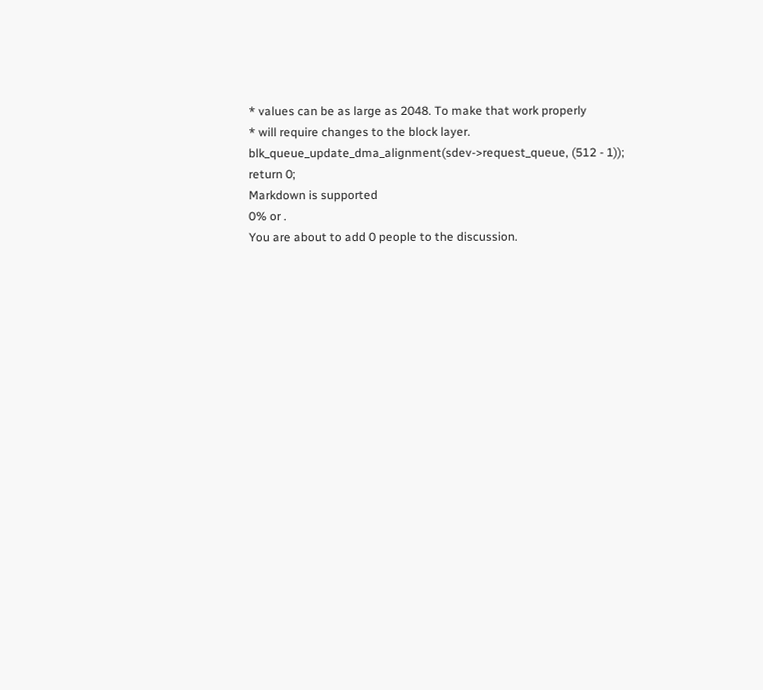* values can be as large as 2048. To make that work properly
* will require changes to the block layer.
blk_queue_update_dma_alignment(sdev->request_queue, (512 - 1));
return 0;
Markdown is supported
0% or .
You are about to add 0 people to the discussion.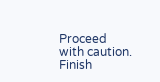Proceed with caution.
Finish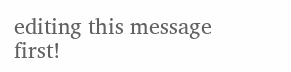editing this message first!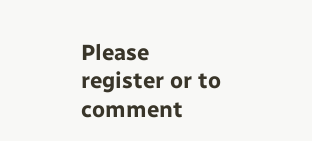Please register or to comment